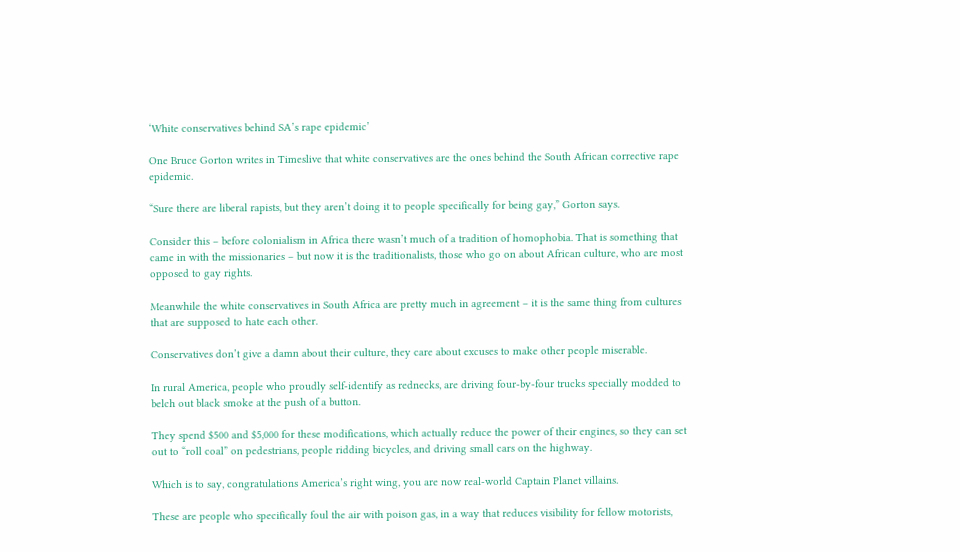‘White conservatives behind SA’s rape epidemic’

One Bruce Gorton writes in Timeslive that white conservatives are the ones behind the South African corrective rape epidemic.

“Sure there are liberal rapists, but they aren’t doing it to people specifically for being gay,” Gorton says.

Consider this – before colonialism in Africa there wasn’t much of a tradition of homophobia. That is something that came in with the missionaries – but now it is the traditionalists, those who go on about African culture, who are most opposed to gay rights.

Meanwhile the white conservatives in South Africa are pretty much in agreement – it is the same thing from cultures that are supposed to hate each other.

Conservatives don’t give a damn about their culture, they care about excuses to make other people miserable.

In rural America, people who proudly self-identify as rednecks, are driving four-by-four trucks specially modded to belch out black smoke at the push of a button.

They spend $500 and $5,000 for these modifications, which actually reduce the power of their engines, so they can set out to “roll coal” on pedestrians, people ridding bicycles, and driving small cars on the highway.

Which is to say, congratulations America’s right wing, you are now real-world Captain Planet villains.

These are people who specifically foul the air with poison gas, in a way that reduces visibility for fellow motorists,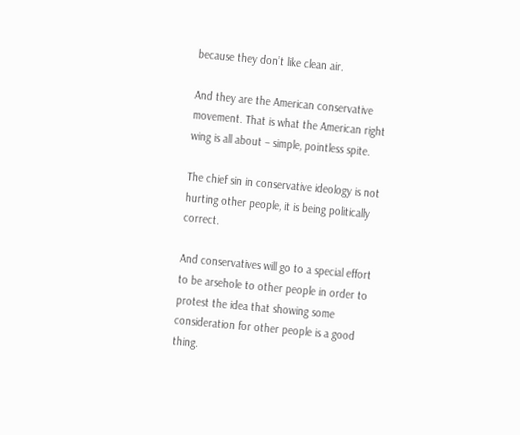because they don’t like clean air.

And they are the American conservative movement. That is what the American right wing is all about – simple, pointless spite.

The chief sin in conservative ideology is not hurting other people, it is being politically correct.

And conservatives will go to a special effort to be arsehole to other people in order to protest the idea that showing some consideration for other people is a good thing.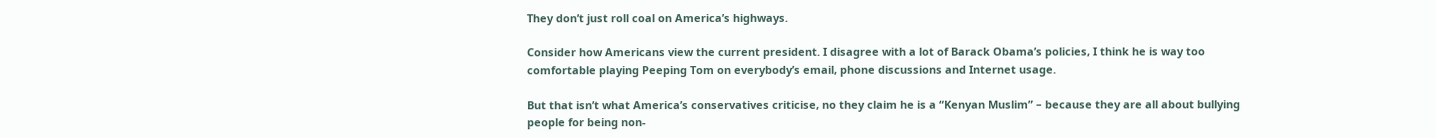They don’t just roll coal on America’s highways.

Consider how Americans view the current president. I disagree with a lot of Barack Obama’s policies, I think he is way too comfortable playing Peeping Tom on everybody’s email, phone discussions and Internet usage.

But that isn’t what America’s conservatives criticise, no they claim he is a “Kenyan Muslim” – because they are all about bullying people for being non-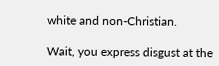white and non-Christian.

Wait, you express disgust at the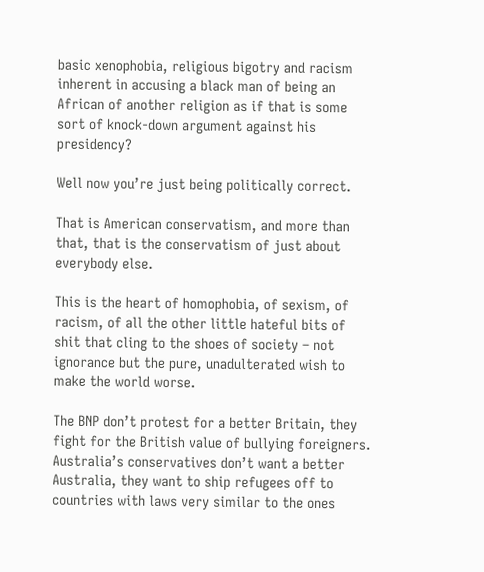basic xenophobia, religious bigotry and racism inherent in accusing a black man of being an African of another religion as if that is some sort of knock-down argument against his presidency?

Well now you’re just being politically correct.

That is American conservatism, and more than that, that is the conservatism of just about everybody else.

This is the heart of homophobia, of sexism, of racism, of all the other little hateful bits of shit that cling to the shoes of society – not ignorance but the pure, unadulterated wish to make the world worse.

The BNP don’t protest for a better Britain, they fight for the British value of bullying foreigners. Australia’s conservatives don’t want a better Australia, they want to ship refugees off to countries with laws very similar to the ones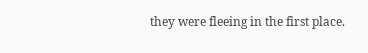they were fleeing in the first place.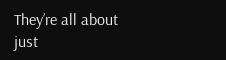They’re all about just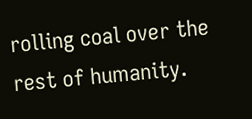rolling coal over the rest of humanity.